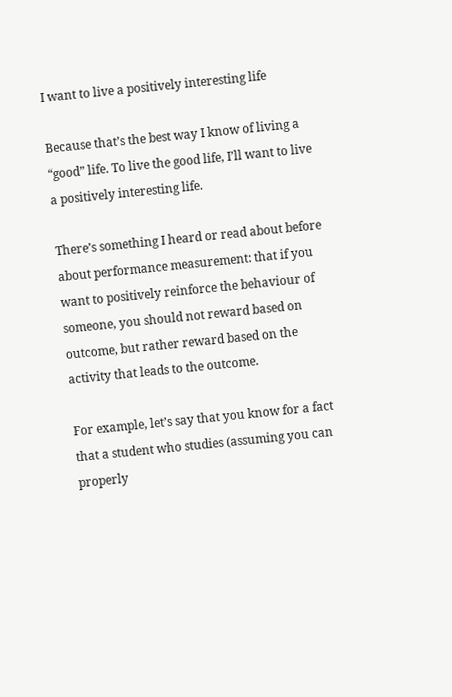I want to live a positively interesting life

Because that’s the best way I know of living a “good” life. To live the good life, I’ll want to live a positively interesting life.

There’s something I heard or read about before about performance measurement: that if you want to positively reinforce the behaviour of someone, you should not reward based on outcome, but rather reward based on the activity that leads to the outcome.

For example, let’s say that you know for a fact that a student who studies (assuming you can properly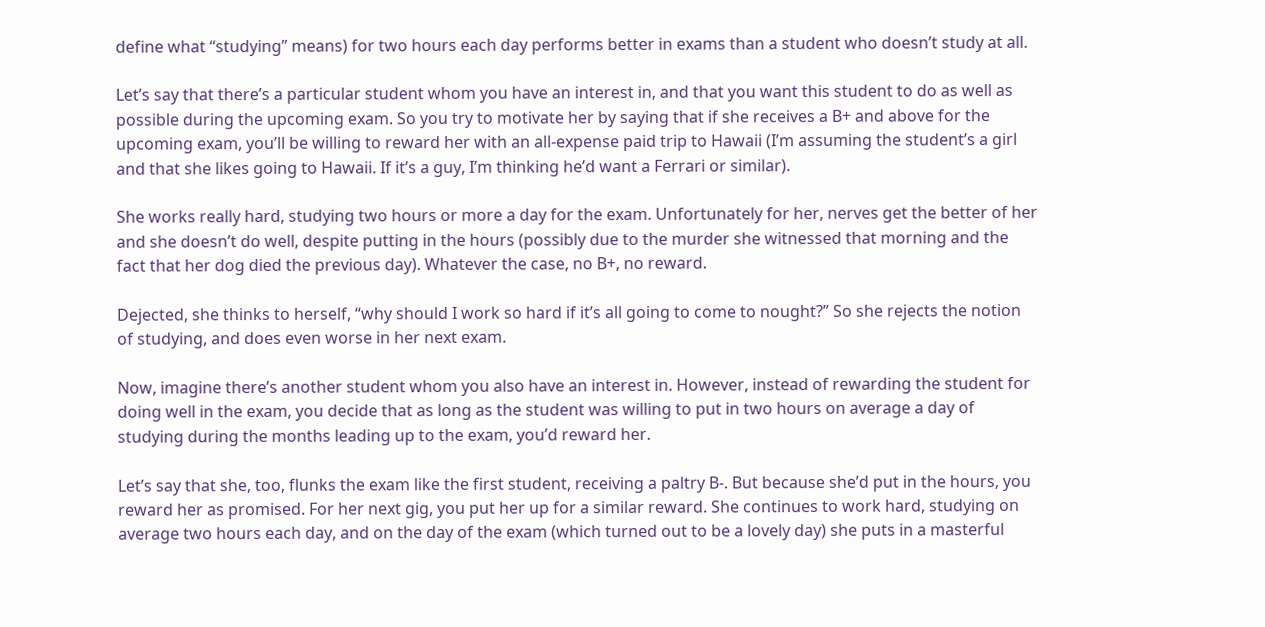define what “studying” means) for two hours each day performs better in exams than a student who doesn’t study at all.

Let’s say that there’s a particular student whom you have an interest in, and that you want this student to do as well as possible during the upcoming exam. So you try to motivate her by saying that if she receives a B+ and above for the upcoming exam, you’ll be willing to reward her with an all-expense paid trip to Hawaii (I’m assuming the student’s a girl and that she likes going to Hawaii. If it’s a guy, I’m thinking he’d want a Ferrari or similar).

She works really hard, studying two hours or more a day for the exam. Unfortunately for her, nerves get the better of her and she doesn’t do well, despite putting in the hours (possibly due to the murder she witnessed that morning and the fact that her dog died the previous day). Whatever the case, no B+, no reward.

Dejected, she thinks to herself, “why should I work so hard if it’s all going to come to nought?” So she rejects the notion of studying, and does even worse in her next exam.

Now, imagine there’s another student whom you also have an interest in. However, instead of rewarding the student for doing well in the exam, you decide that as long as the student was willing to put in two hours on average a day of studying during the months leading up to the exam, you’d reward her.

Let’s say that she, too, flunks the exam like the first student, receiving a paltry B-. But because she’d put in the hours, you reward her as promised. For her next gig, you put her up for a similar reward. She continues to work hard, studying on average two hours each day, and on the day of the exam (which turned out to be a lovely day) she puts in a masterful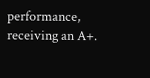performance, receiving an A+.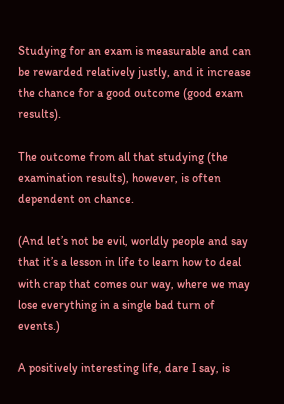Studying for an exam is measurable and can be rewarded relatively justly, and it increase the chance for a good outcome (good exam results).

The outcome from all that studying (the examination results), however, is often dependent on chance.

(And let’s not be evil, worldly people and say that it’s a lesson in life to learn how to deal with crap that comes our way, where we may lose everything in a single bad turn of events.)

A positively interesting life, dare I say, is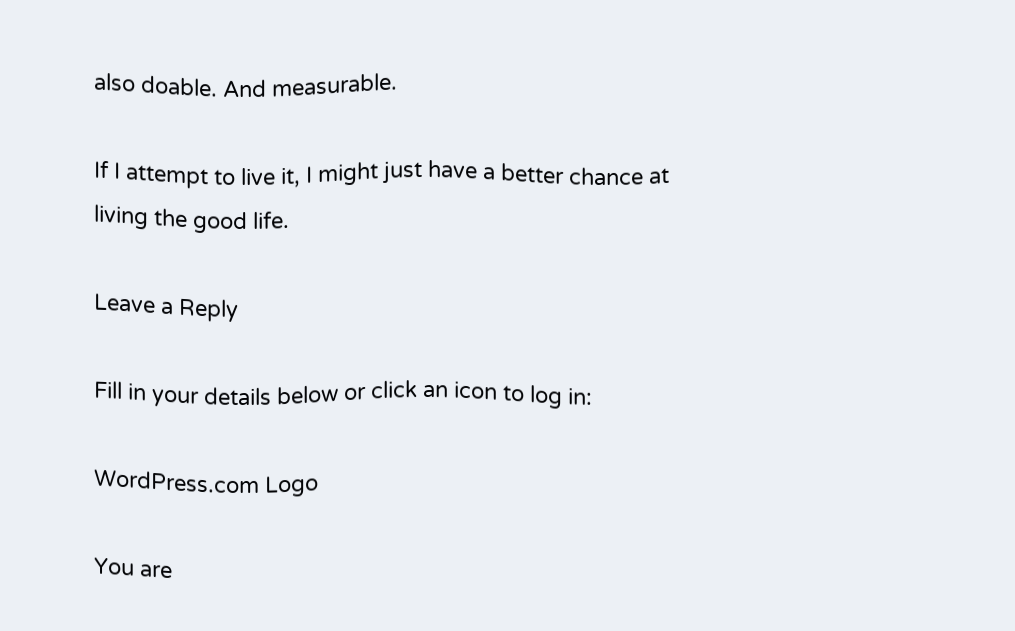also doable. And measurable.

If I attempt to live it, I might just have a better chance at living the good life.

Leave a Reply

Fill in your details below or click an icon to log in:

WordPress.com Logo

You are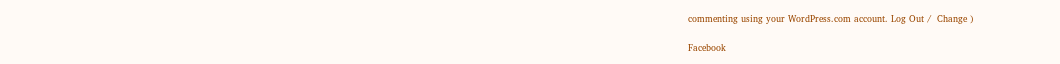commenting using your WordPress.com account. Log Out /  Change )

Facebook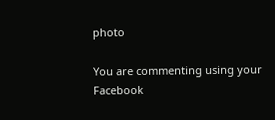photo

You are commenting using your Facebook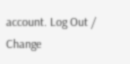account. Log Out /  Change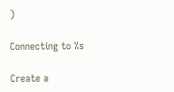)

Connecting to %s

Create a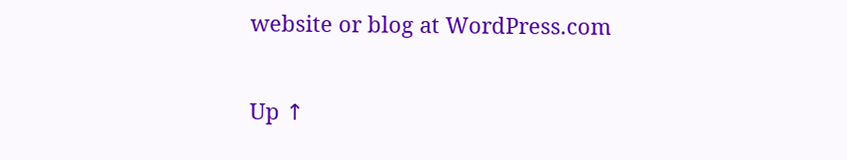website or blog at WordPress.com

Up ↑